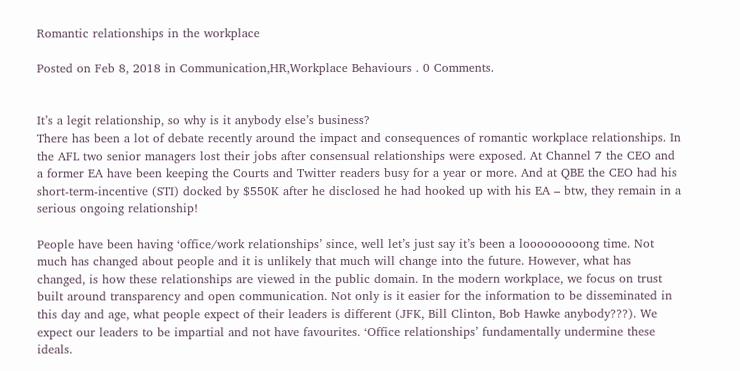Romantic relationships in the workplace

Posted on Feb 8, 2018 in Communication,HR,Workplace Behaviours . 0 Comments.


It’s a legit relationship, so why is it anybody else’s business?
There has been a lot of debate recently around the impact and consequences of romantic workplace relationships. In the AFL two senior managers lost their jobs after consensual relationships were exposed. At Channel 7 the CEO and a former EA have been keeping the Courts and Twitter readers busy for a year or more. And at QBE the CEO had his short-term-incentive (STI) docked by $550K after he disclosed he had hooked up with his EA – btw, they remain in a serious ongoing relationship!

People have been having ‘office/work relationships’ since, well let’s just say it’s been a looooooooong time. Not much has changed about people and it is unlikely that much will change into the future. However, what has changed, is how these relationships are viewed in the public domain. In the modern workplace, we focus on trust built around transparency and open communication. Not only is it easier for the information to be disseminated in this day and age, what people expect of their leaders is different (JFK, Bill Clinton, Bob Hawke anybody???). We expect our leaders to be impartial and not have favourites. ‘Office relationships’ fundamentally undermine these ideals.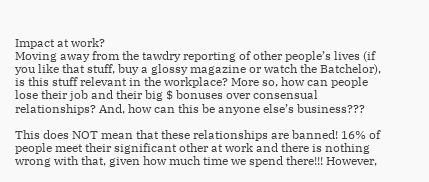Impact at work?
Moving away from the tawdry reporting of other people’s lives (if you like that stuff, buy a glossy magazine or watch the Batchelor), is this stuff relevant in the workplace? More so, how can people lose their job and their big $ bonuses over consensual relationships? And, how can this be anyone else’s business???

This does NOT mean that these relationships are banned! 16% of people meet their significant other at work and there is nothing wrong with that, given how much time we spend there!!! However,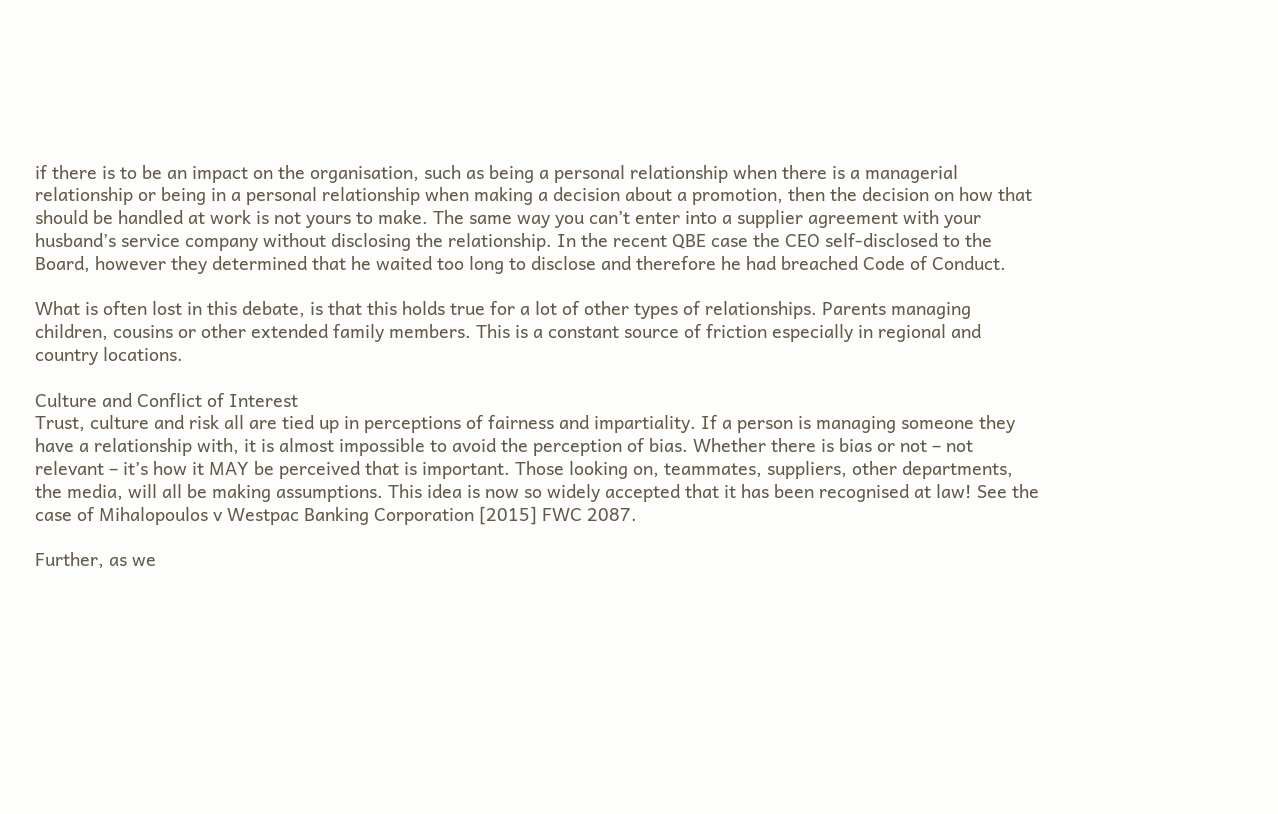if there is to be an impact on the organisation, such as being a personal relationship when there is a managerial relationship or being in a personal relationship when making a decision about a promotion, then the decision on how that should be handled at work is not yours to make. The same way you can’t enter into a supplier agreement with your husband’s service company without disclosing the relationship. In the recent QBE case the CEO self-disclosed to the Board, however they determined that he waited too long to disclose and therefore he had breached Code of Conduct.

What is often lost in this debate, is that this holds true for a lot of other types of relationships. Parents managing children, cousins or other extended family members. This is a constant source of friction especially in regional and country locations.

Culture and Conflict of Interest
Trust, culture and risk all are tied up in perceptions of fairness and impartiality. If a person is managing someone they have a relationship with, it is almost impossible to avoid the perception of bias. Whether there is bias or not – not relevant – it’s how it MAY be perceived that is important. Those looking on, teammates, suppliers, other departments, the media, will all be making assumptions. This idea is now so widely accepted that it has been recognised at law! See the case of Mihalopoulos v Westpac Banking Corporation [2015] FWC 2087.

Further, as we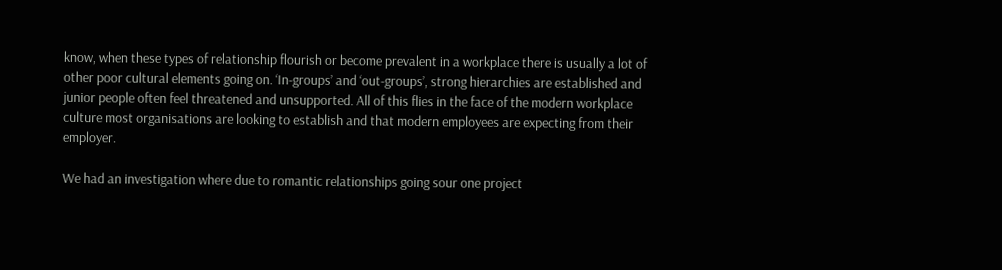know, when these types of relationship flourish or become prevalent in a workplace there is usually a lot of other poor cultural elements going on. ‘In-groups’ and ‘out-groups’, strong hierarchies are established and junior people often feel threatened and unsupported. All of this flies in the face of the modern workplace culture most organisations are looking to establish and that modern employees are expecting from their employer.

We had an investigation where due to romantic relationships going sour one project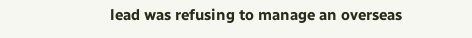lead was refusing to manage an overseas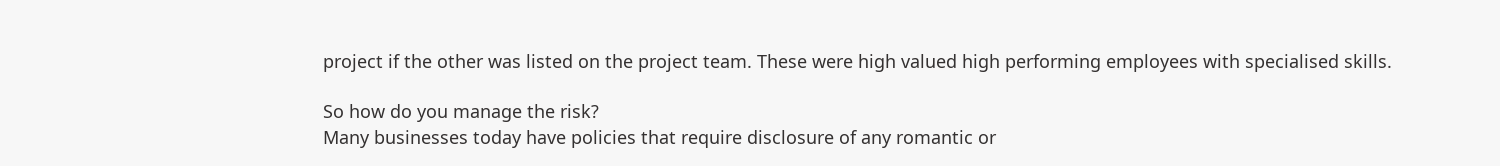project if the other was listed on the project team. These were high valued high performing employees with specialised skills.

So how do you manage the risk?
Many businesses today have policies that require disclosure of any romantic or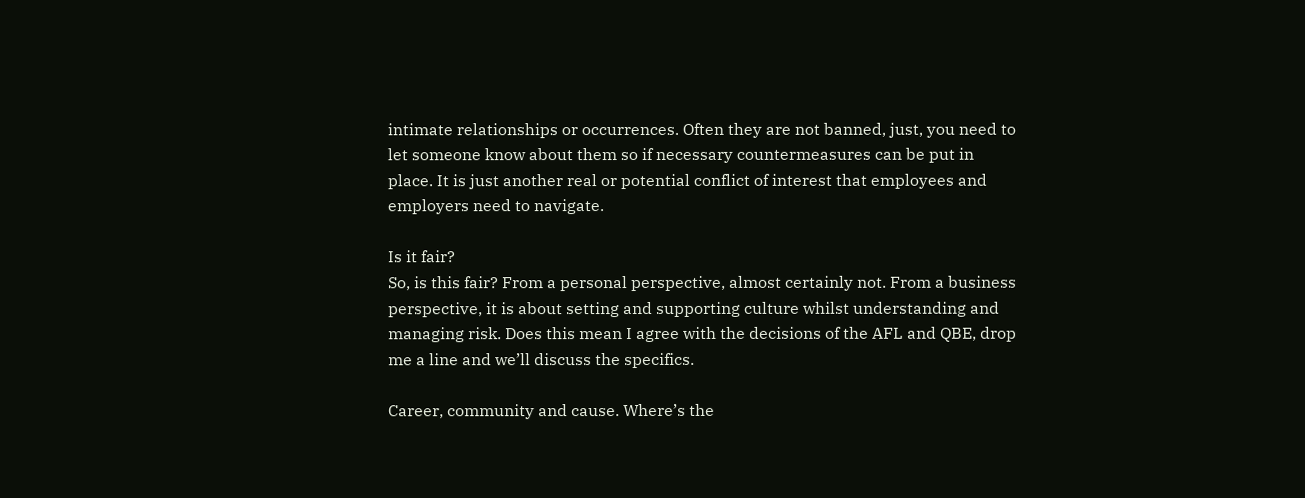intimate relationships or occurrences. Often they are not banned, just, you need to let someone know about them so if necessary countermeasures can be put in place. It is just another real or potential conflict of interest that employees and employers need to navigate.

Is it fair?
So, is this fair? From a personal perspective, almost certainly not. From a business perspective, it is about setting and supporting culture whilst understanding and managing risk. Does this mean I agree with the decisions of the AFL and QBE, drop me a line and we’ll discuss the specifics.

Career, community and cause. Where’s the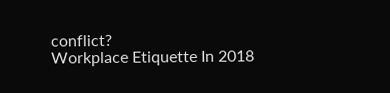conflict?
Workplace Etiquette In 2018